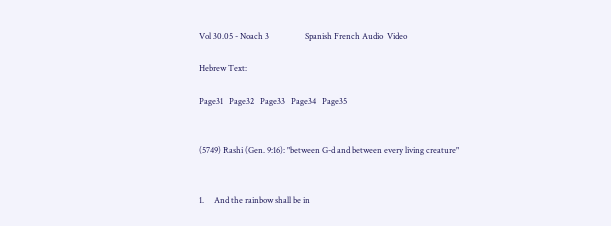Vol 30.05 - Noach 3                  Spanish French Audio  Video

Hebrew Text:

Page31   Page32   Page33   Page34   Page35


(5749) Rashi (Gen. 9:16): "between G-d and between every living creature"


1.     And the rainbow shall be in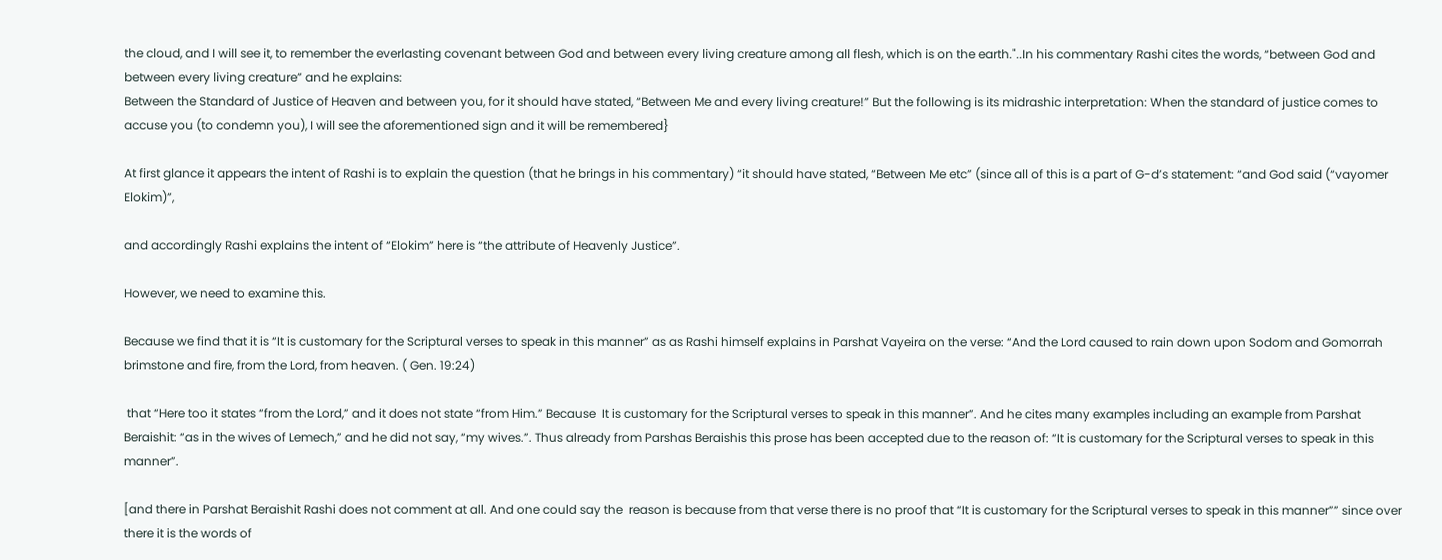the cloud, and I will see it, to remember the everlasting covenant between God and between every living creature among all flesh, which is on the earth."..In his commentary Rashi cites the words, “between God and between every living creature” and he explains:
Between the Standard of Justice of Heaven and between you, for it should have stated, “Between Me and every living creature!” But the following is its midrashic interpretation: When the standard of justice comes to accuse you (to condemn you), I will see the aforementioned sign and it will be remembered}

At first glance it appears the intent of Rashi is to explain the question (that he brings in his commentary) “it should have stated, “Between Me etc” (since all of this is a part of G-d’s statement: “and God said (“vayomer Elokim)”,

and accordingly Rashi explains the intent of “Elokim” here is “the attribute of Heavenly Justice”.

However, we need to examine this.

Because we find that it is “It is customary for the Scriptural verses to speak in this manner” as as Rashi himself explains in Parshat Vayeira on the verse: “And the Lord caused to rain down upon Sodom and Gomorrah brimstone and fire, from the Lord, from heaven. ( Gen. 19:24)

 that “Here too it states “from the Lord,” and it does not state “from Him.” Because  It is customary for the Scriptural verses to speak in this manner”. And he cites many examples including an example from Parshat Beraishit: “as in the wives of Lemech,” and he did not say, “my wives.”. Thus already from Parshas Beraishis this prose has been accepted due to the reason of: “It is customary for the Scriptural verses to speak in this manner”.

[and there in Parshat Beraishit Rashi does not comment at all. And one could say the  reason is because from that verse there is no proof that “It is customary for the Scriptural verses to speak in this manner”” since over there it is the words of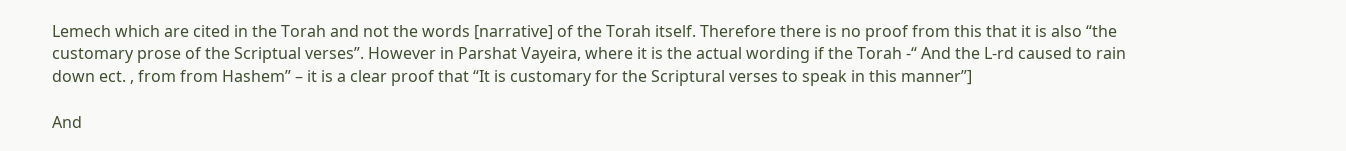Lemech which are cited in the Torah and not the words [narrative] of the Torah itself. Therefore there is no proof from this that it is also “the customary prose of the Scriptual verses”. However in Parshat Vayeira, where it is the actual wording if the Torah -“ And the L-rd caused to rain down ect. , from from Hashem” – it is a clear proof that “It is customary for the Scriptural verses to speak in this manner”]

And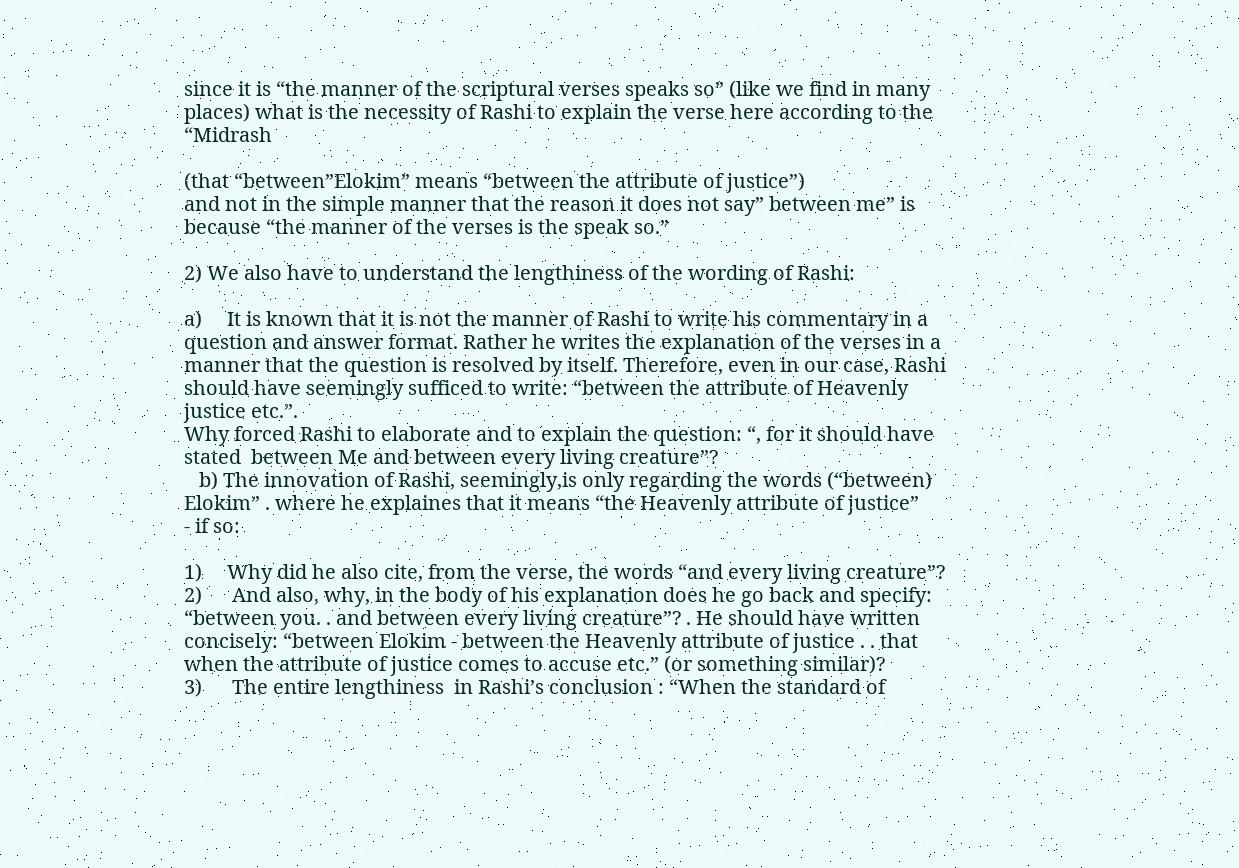since it is “the manner of the scriptural verses speaks so” (like we find in many places) what is the necessity of Rashi to explain the verse here according to the “Midrash

(that “between”Elokim” means “between the attribute of justice”)
and not in the simple manner that the reason it does not say” between me” is because “the manner of the verses is the speak so.”

2) We also have to understand the lengthiness of the wording of Rashi:

a)     It is known that it is not the manner of Rashi to write his commentary in a question and answer format. Rather he writes the explanation of the verses in a manner that the question is resolved by itself. Therefore, even in our case, Rashi should have seemingly sufficed to write: “between the attribute of Heavenly justice etc.”.
Why forced Rashi to elaborate and to explain the question: “, for it should have stated  between Me and between every living creature”?
   b) The innovation of Rashi, seemingly,is only regarding the words (“between) Elokim” . where he explaines that it means “the Heavenly attribute of justice”
- if so:

1)     Why did he also cite, from the verse, the words “and every living creature”?
2)      And also, why, in the body of his explanation does he go back and specify: “between you. . and between every living creature”? . He should have written concisely: “between Elokim - between the Heavenly attribute of justice . . that when the attribute of justice comes to accuse etc.” (or something similar)?
3)      The entire lengthiness  in Rashi’s conclusion : “When the standard of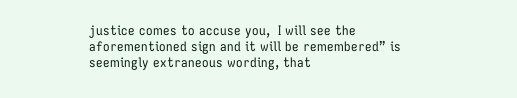justice comes to accuse you,  I will see the aforementioned sign and it will be remembered” is seemingly extraneous wording, that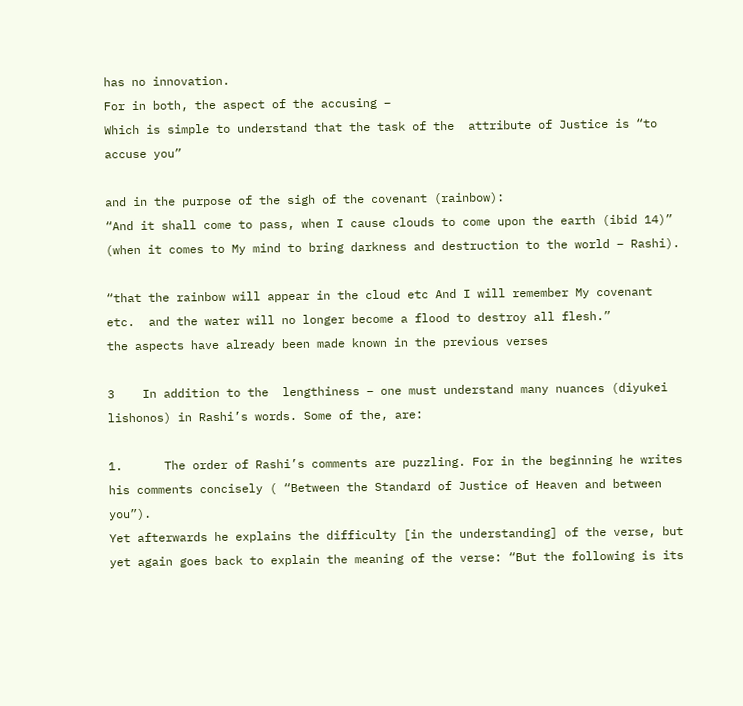has no innovation.
For in both, the aspect of the accusing –
Which is simple to understand that the task of the  attribute of Justice is “to accuse you”

and in the purpose of the sigh of the covenant (rainbow):
“And it shall come to pass, when I cause clouds to come upon the earth (ibid 14)” (when it comes to My mind to bring darkness and destruction to the world – Rashi).

“that the rainbow will appear in the cloud etc And I will remember My covenant etc.  and the water will no longer become a flood to destroy all flesh.”
the aspects have already been made known in the previous verses

3    In addition to the  lengthiness – one must understand many nuances (diyukei lishonos) in Rashi’s words. Some of the, are:

1.      The order of Rashi’s comments are puzzling. For in the beginning he writes his comments concisely ( “Between the Standard of Justice of Heaven and between you”).
Yet afterwards he explains the difficulty [in the understanding] of the verse, but yet again goes back to explain the meaning of the verse: “But the following is its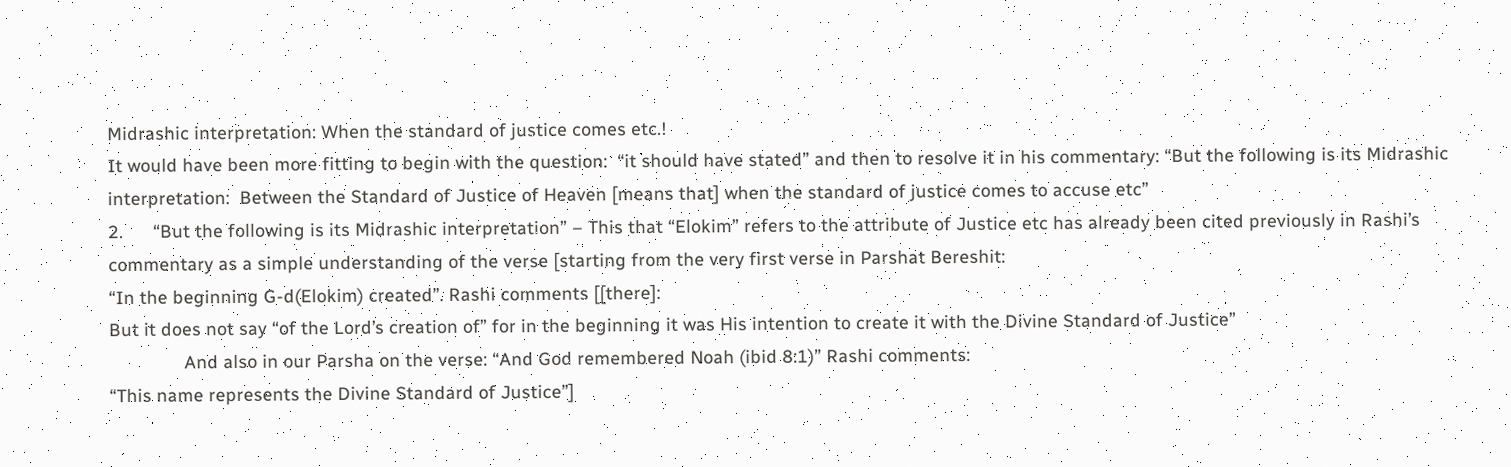Midrashic interpretation: When the standard of justice comes etc.!
It would have been more fitting to begin with the question:  “it should have stated” and then to resolve it in his commentary: “But the following is its Midrashic interpretation:  Between the Standard of Justice of Heaven [means that] when the standard of justice comes to accuse etc”
2.      “But the following is its Midrashic interpretation” – This that “Elokim” refers to the attribute of Justice etc has already been cited previously in Rashi’s commentary as a simple understanding of the verse [starting from the very first verse in Parshat Bereshit:
“In the beginning G-d(Elokim) created”. Rashi comments [[there]:
But it does not say “of the Lord’s creation of” for in the beginning it was His intention to create it with the Divine Standard of Justice”
               And also in our Parsha on the verse: “And God remembered Noah (ibid 8:1)” Rashi comments:
“This name represents the Divine Standard of Justice”]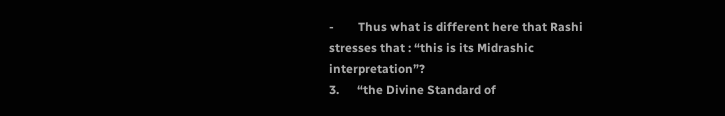-        Thus what is different here that Rashi stresses that : “this is its Midrashic interpretation”?
3.      “the Divine Standard of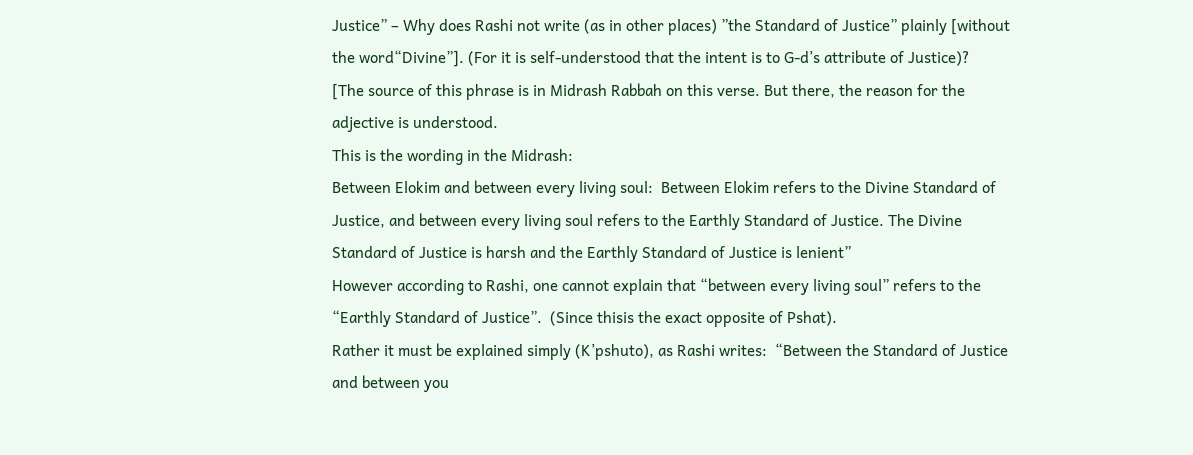Justice” – Why does Rashi not write (as in other places) ”the Standard of Justice” plainly [without the word“Divine”]. (For it is self-understood that the intent is to G-d’s attribute of Justice)?
[The source of this phrase is in Midrash Rabbah on this verse. But there, the reason for the adjective is understood.
This is the wording in the Midrash:
Between Elokim and between every living soul:  Between Elokim refers to the Divine Standard of Justice, and between every living soul refers to the Earthly Standard of Justice. The Divine Standard of Justice is harsh and the Earthly Standard of Justice is lenient”
However according to Rashi, one cannot explain that “between every living soul” refers to the “Earthly Standard of Justice”.  (Since thisis the exact opposite of Pshat).
Rather it must be explained simply (K’pshuto), as Rashi writes:  “Between the Standard of Justice and between you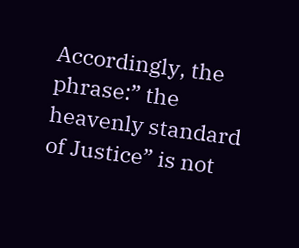Accordingly, the phrase:” the heavenly standard of Justice” is not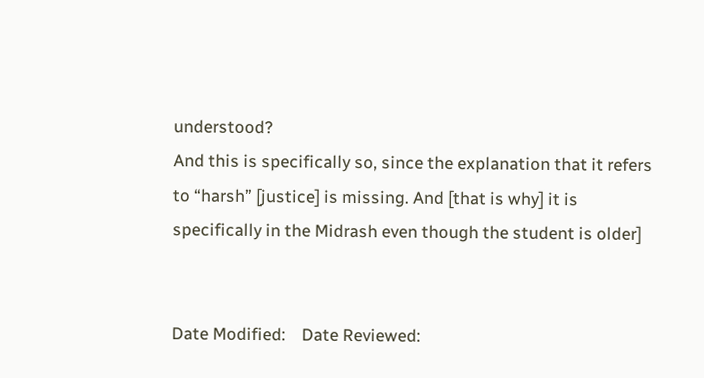understood?
And this is specifically so, since the explanation that it refers to “harsh” [justice] is missing. And [that is why] it is specifically in the Midrash even though the student is older]


Date Modified:    Date Reviewed: